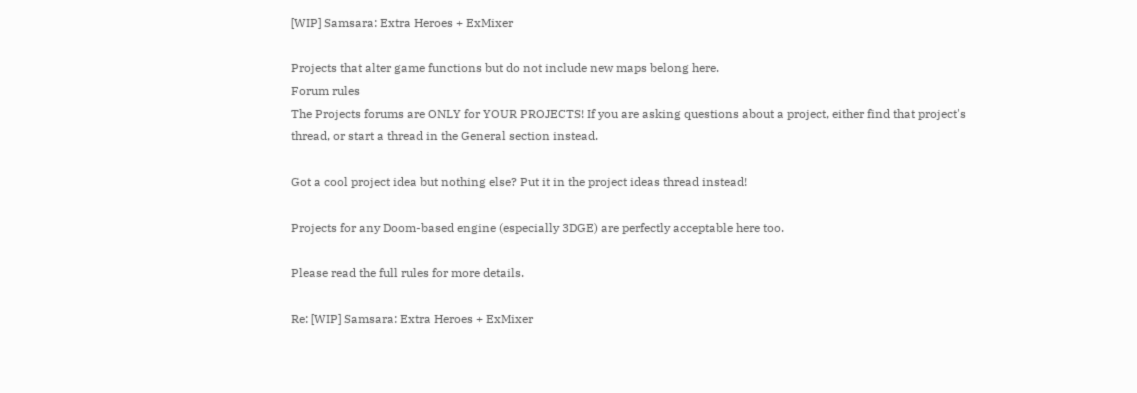[WIP] Samsara: Extra Heroes + ExMixer

Projects that alter game functions but do not include new maps belong here.
Forum rules
The Projects forums are ONLY for YOUR PROJECTS! If you are asking questions about a project, either find that project's thread, or start a thread in the General section instead.

Got a cool project idea but nothing else? Put it in the project ideas thread instead!

Projects for any Doom-based engine (especially 3DGE) are perfectly acceptable here too.

Please read the full rules for more details.

Re: [WIP] Samsara: Extra Heroes + ExMixer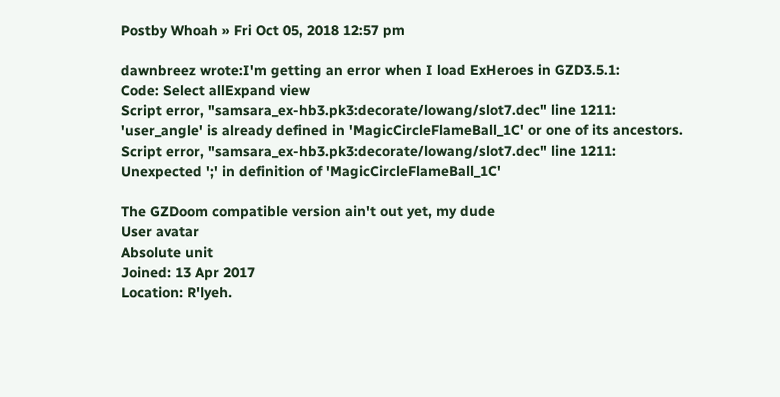Postby Whoah » Fri Oct 05, 2018 12:57 pm

dawnbreez wrote:I'm getting an error when I load ExHeroes in GZD3.5.1:
Code: Select allExpand view
Script error, "samsara_ex-hb3.pk3:decorate/lowang/slot7.dec" line 1211:
'user_angle' is already defined in 'MagicCircleFlameBall_1C' or one of its ancestors.
Script error, "samsara_ex-hb3.pk3:decorate/lowang/slot7.dec" line 1211:
Unexpected ';' in definition of 'MagicCircleFlameBall_1C'

The GZDoom compatible version ain't out yet, my dude
User avatar
Absolute unit
Joined: 13 Apr 2017
Location: R'lyeh.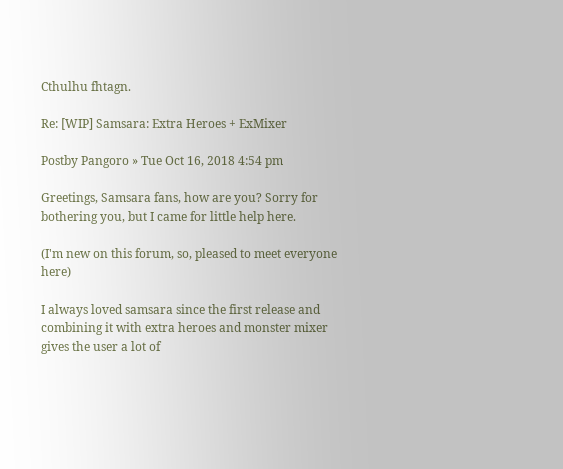Cthulhu fhtagn.

Re: [WIP] Samsara: Extra Heroes + ExMixer

Postby Pangoro » Tue Oct 16, 2018 4:54 pm

Greetings, Samsara fans, how are you? Sorry for bothering you, but I came for little help here.

(I'm new on this forum, so, pleased to meet everyone here)

I always loved samsara since the first release and combining it with extra heroes and monster mixer gives the user a lot of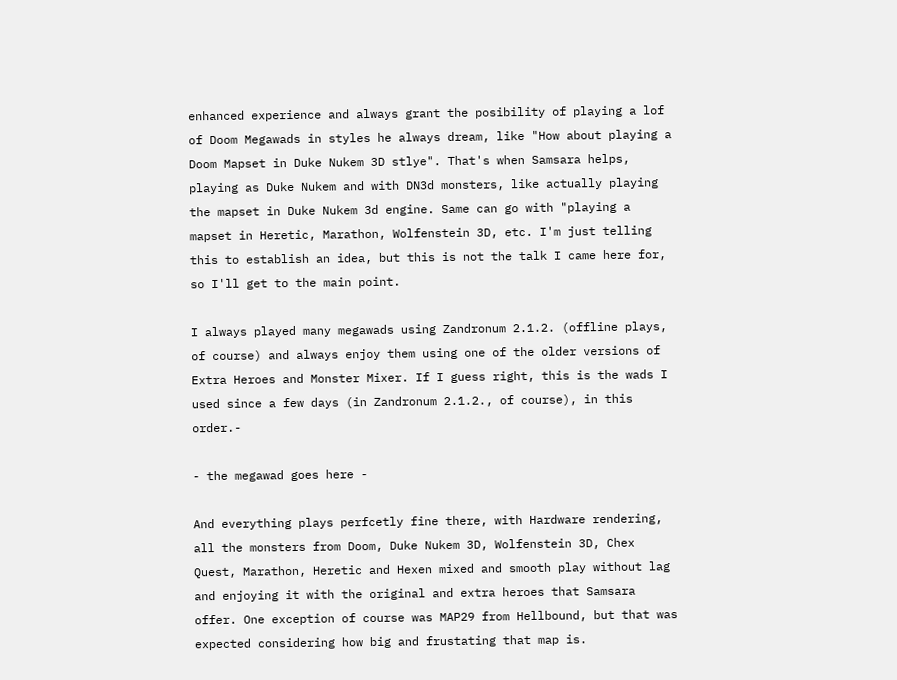enhanced experience and always grant the posibility of playing a lof of Doom Megawads in styles he always dream, like "How about playing a Doom Mapset in Duke Nukem 3D stlye". That's when Samsara helps, playing as Duke Nukem and with DN3d monsters, like actually playing the mapset in Duke Nukem 3d engine. Same can go with "playing a mapset in Heretic, Marathon, Wolfenstein 3D, etc. I'm just telling this to establish an idea, but this is not the talk I came here for, so I'll get to the main point.

I always played many megawads using Zandronum 2.1.2. (offline plays, of course) and always enjoy them using one of the older versions of Extra Heroes and Monster Mixer. If I guess right, this is the wads I used since a few days (in Zandronum 2.1.2., of course), in this order.-

- the megawad goes here -

And everything plays perfcetly fine there, with Hardware rendering, all the monsters from Doom, Duke Nukem 3D, Wolfenstein 3D, Chex Quest, Marathon, Heretic and Hexen mixed and smooth play without lag and enjoying it with the original and extra heroes that Samsara offer. One exception of course was MAP29 from Hellbound, but that was expected considering how big and frustating that map is.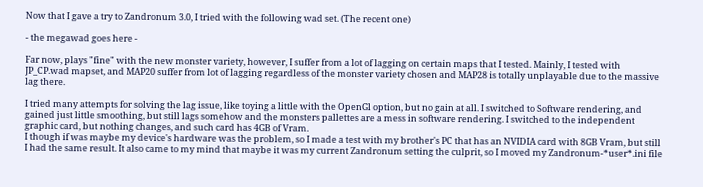Now that I gave a try to Zandronum 3.0, I tried with the following wad set. (The recent one)

- the megawad goes here -

Far now, plays "fine" with the new monster variety, however, I suffer from a lot of lagging on certain maps that I tested. Mainly, I tested with JP_CP.wad mapset, and MAP20 suffer from lot of lagging regardless of the monster variety chosen and MAP28 is totally unplayable due to the massive lag there.

I tried many attempts for solving the lag issue, like toying a little with the OpenGl option, but no gain at all. I switched to Software rendering, and gained just little smoothing, but still lags somehow and the monsters pallettes are a mess in software rendering. I switched to the independent graphic card, but nothing changes, and such card has 4GB of Vram.
I though if was maybe my device's hardware was the problem, so I made a test with my brother's PC that has an NVIDIA card with 8GB Vram, but still I had the same result. It also came to my mind that maybe it was my current Zandronum setting the culprit, so I moved my Zandronum-*user*.ini file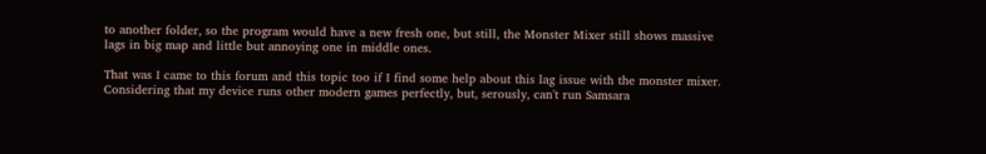to another folder, so the program would have a new fresh one, but still, the Monster Mixer still shows massive lags in big map and little but annoying one in middle ones.

That was I came to this forum and this topic too if I find some help about this lag issue with the monster mixer. Considering that my device runs other modern games perfectly, but, serously, can't run Samsara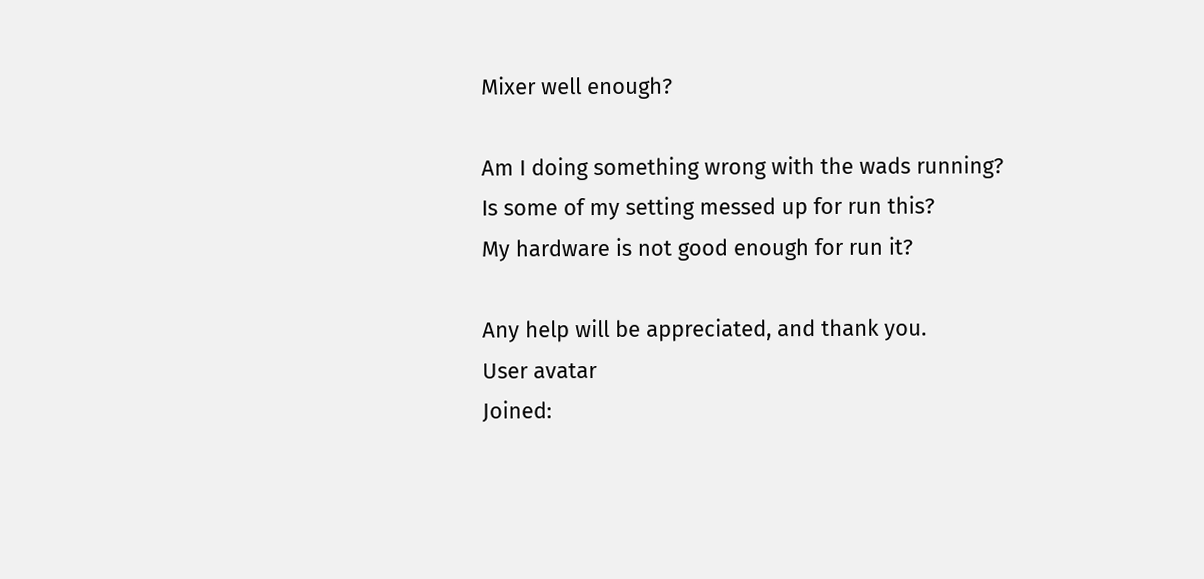Mixer well enough?

Am I doing something wrong with the wads running?
Is some of my setting messed up for run this?
My hardware is not good enough for run it?

Any help will be appreciated, and thank you.
User avatar
Joined: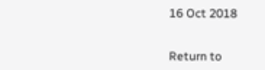16 Oct 2018


Return to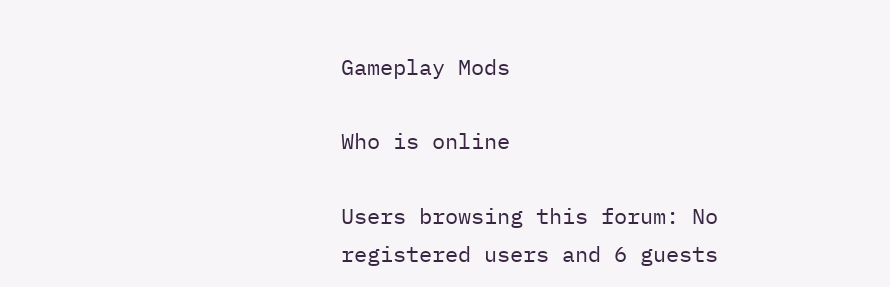Gameplay Mods

Who is online

Users browsing this forum: No registered users and 6 guests